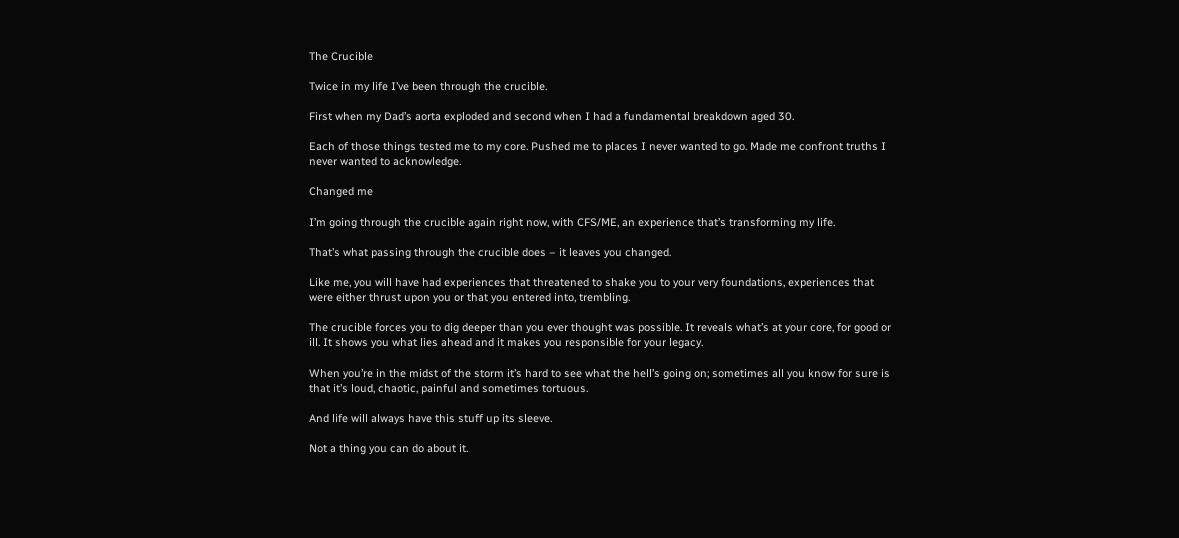The Crucible

Twice in my life I’ve been through the crucible.

First when my Dad’s aorta exploded and second when I had a fundamental breakdown aged 30.

Each of those things tested me to my core. Pushed me to places I never wanted to go. Made me confront truths I never wanted to acknowledge.

Changed me

I’m going through the crucible again right now, with CFS/ME, an experience that’s transforming my life.

That’s what passing through the crucible does – it leaves you changed.

Like me, you will have had experiences that threatened to shake you to your very foundations, experiences that were either thrust upon you or that you entered into, trembling.

The crucible forces you to dig deeper than you ever thought was possible. It reveals what’s at your core, for good or ill. It shows you what lies ahead and it makes you responsible for your legacy.

When you’re in the midst of the storm it’s hard to see what the hell’s going on; sometimes all you know for sure is that it’s loud, chaotic, painful and sometimes tortuous.

And life will always have this stuff up its sleeve.

Not a thing you can do about it.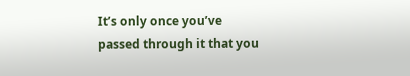It’s only once you’ve passed through it that you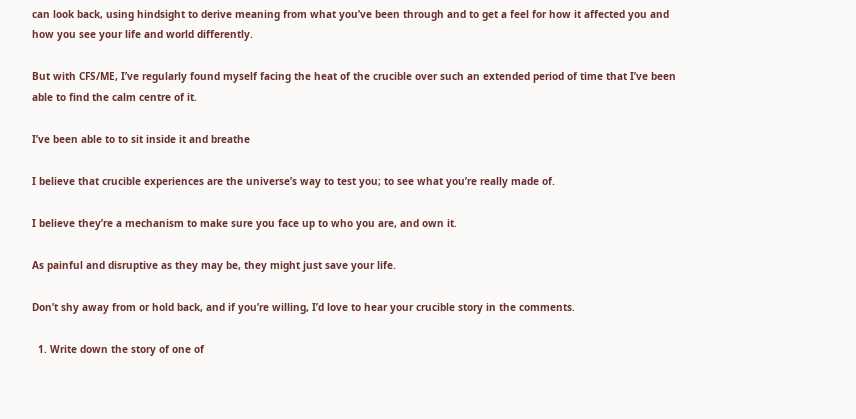can look back, using hindsight to derive meaning from what you’ve been through and to get a feel for how it affected you and how you see your life and world differently.

But with CFS/ME, I’ve regularly found myself facing the heat of the crucible over such an extended period of time that I’ve been able to find the calm centre of it.

I’ve been able to to sit inside it and breathe

I believe that crucible experiences are the universe’s way to test you; to see what you’re really made of.

I believe they’re a mechanism to make sure you face up to who you are, and own it.

As painful and disruptive as they may be, they might just save your life.

Don’t shy away from or hold back, and if you’re willing, I’d love to hear your crucible story in the comments.

  1. Write down the story of one of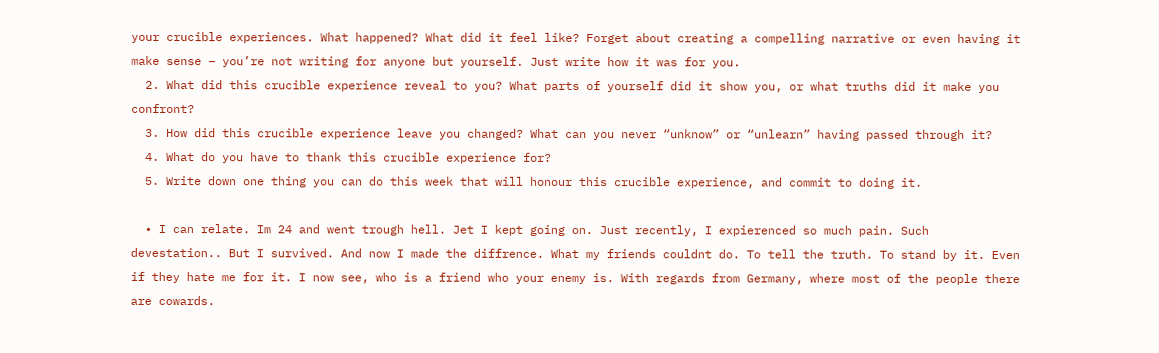your crucible experiences. What happened? What did it feel like? Forget about creating a compelling narrative or even having it make sense – you’re not writing for anyone but yourself. Just write how it was for you.
  2. What did this crucible experience reveal to you? What parts of yourself did it show you, or what truths did it make you confront?
  3. How did this crucible experience leave you changed? What can you never “unknow” or “unlearn” having passed through it?
  4. What do you have to thank this crucible experience for?
  5. Write down one thing you can do this week that will honour this crucible experience, and commit to doing it.

  • I can relate. Im 24 and went trough hell. Jet I kept going on. Just recently, I expierenced so much pain. Such devestation.. But I survived. And now I made the diffrence. What my friends couldnt do. To tell the truth. To stand by it. Even if they hate me for it. I now see, who is a friend who your enemy is. With regards from Germany, where most of the people there are cowards.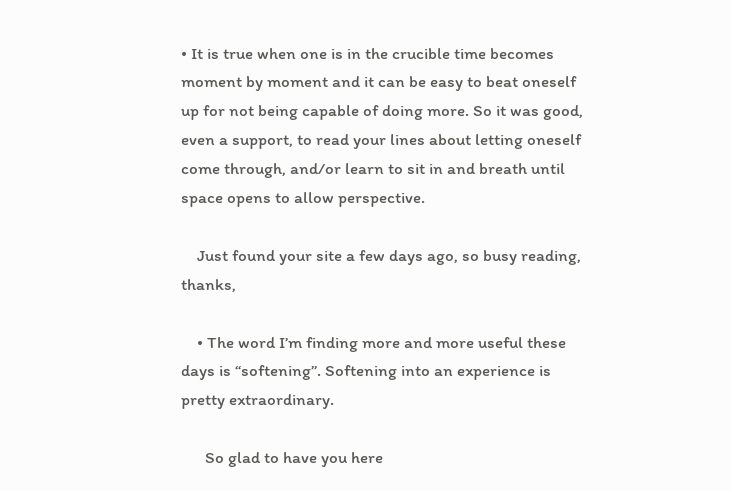• It is true when one is in the crucible time becomes moment by moment and it can be easy to beat oneself up for not being capable of doing more. So it was good, even a support, to read your lines about letting oneself come through, and/or learn to sit in and breath until space opens to allow perspective.

    Just found your site a few days ago, so busy reading, thanks,

    • The word I’m finding more and more useful these days is “softening”. Softening into an experience is pretty extraordinary.

      So glad to have you here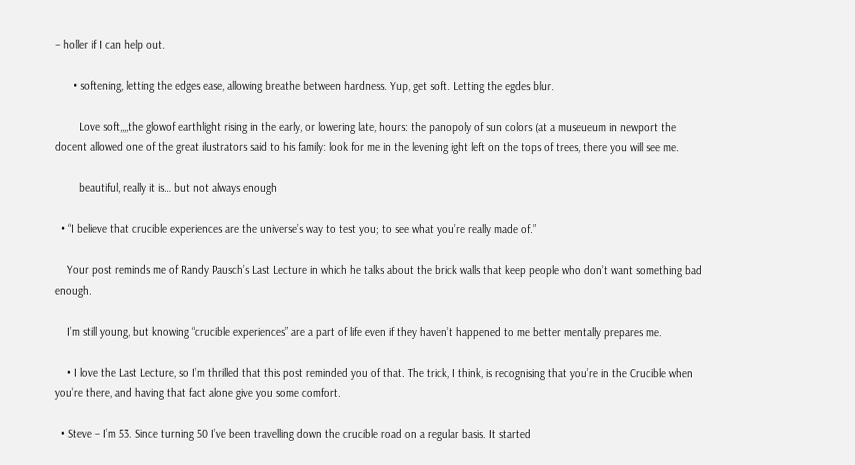– holler if I can help out.

      • softening, letting the edges ease, allowing breathe between hardness. Yup, get soft. Letting the egdes blur.

        Love soft,,,,the glowof earthlight rising in the early, or lowering late, hours: the panopoly of sun colors (at a museueum in newport the docent allowed one of the great ilustrators said to his family: look for me in the levening ight left on the tops of trees, there you will see me.

        beautiful, really it is… but not always enough

  • “I believe that crucible experiences are the universe’s way to test you; to see what you’re really made of.”

    Your post reminds me of Randy Pausch’s Last Lecture in which he talks about the brick walls that keep people who don’t want something bad enough.

    I’m still young, but knowing “crucible experiences” are a part of life even if they haven’t happened to me better mentally prepares me.

    • I love the Last Lecture, so I’m thrilled that this post reminded you of that. The trick, I think, is recognising that you’re in the Crucible when you’re there, and having that fact alone give you some comfort.

  • Steve – I’m 53. Since turning 50 I’ve been travelling down the crucible road on a regular basis. It started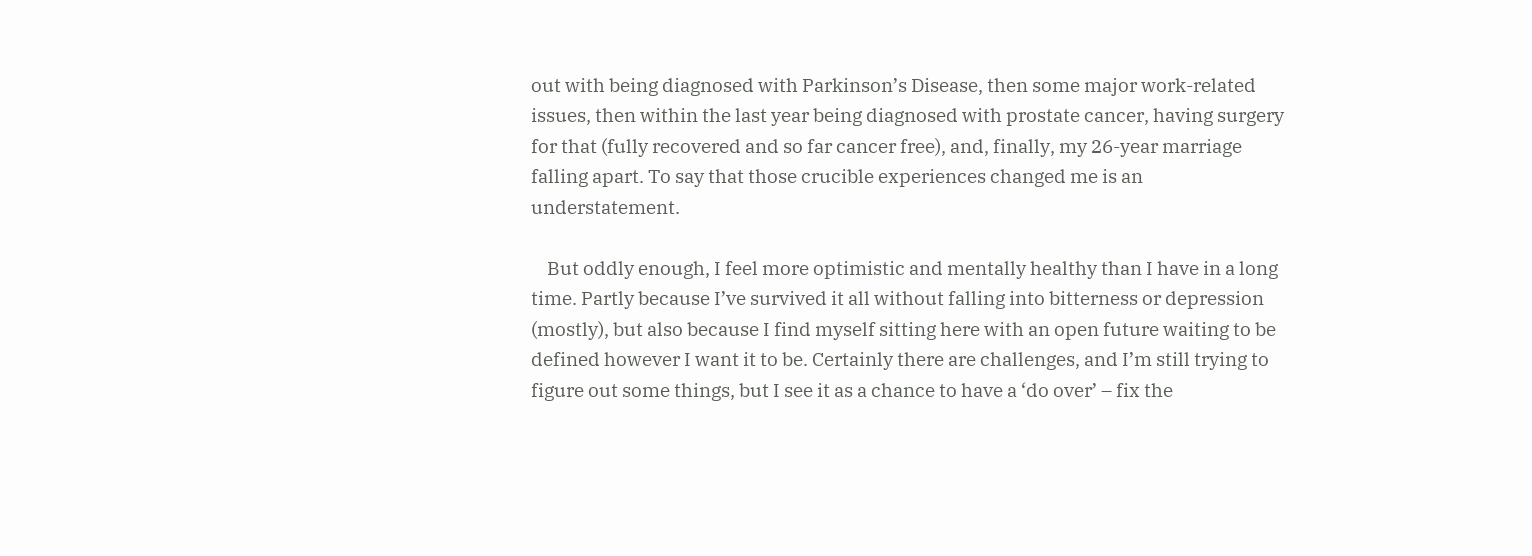out with being diagnosed with Parkinson’s Disease, then some major work-related issues, then within the last year being diagnosed with prostate cancer, having surgery for that (fully recovered and so far cancer free), and, finally, my 26-year marriage falling apart. To say that those crucible experiences changed me is an understatement.

    But oddly enough, I feel more optimistic and mentally healthy than I have in a long time. Partly because I’ve survived it all without falling into bitterness or depression (mostly), but also because I find myself sitting here with an open future waiting to be defined however I want it to be. Certainly there are challenges, and I’m still trying to figure out some things, but I see it as a chance to have a ‘do over’ – fix the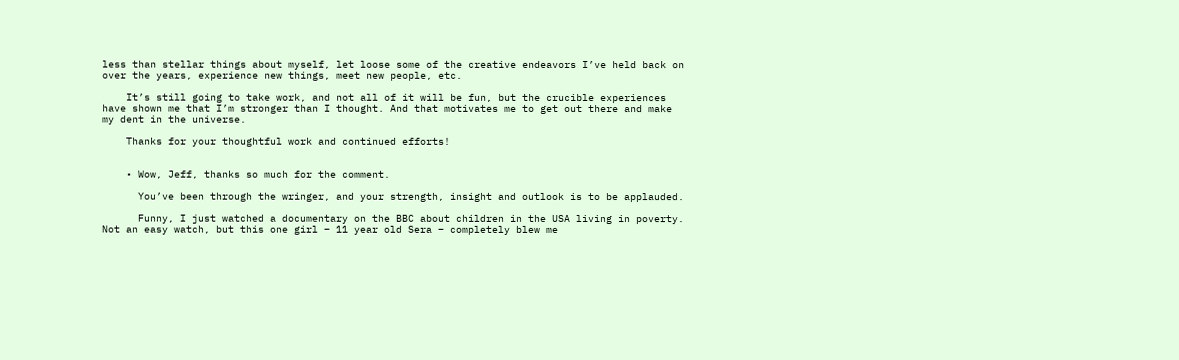less than stellar things about myself, let loose some of the creative endeavors I’ve held back on over the years, experience new things, meet new people, etc.

    It’s still going to take work, and not all of it will be fun, but the crucible experiences have shown me that I’m stronger than I thought. And that motivates me to get out there and make my dent in the universe.

    Thanks for your thoughtful work and continued efforts!


    • Wow, Jeff, thanks so much for the comment.

      You’ve been through the wringer, and your strength, insight and outlook is to be applauded.

      Funny, I just watched a documentary on the BBC about children in the USA living in poverty. Not an easy watch, but this one girl – 11 year old Sera – completely blew me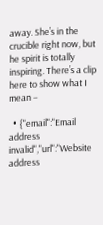away. She’s in the crucible right now, but he spirit is totally inspiring. There’s a clip here to show what I mean –

  • {"email":"Email address invalid","url":"Website address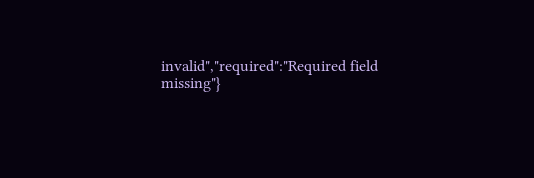invalid","required":"Required field missing"}